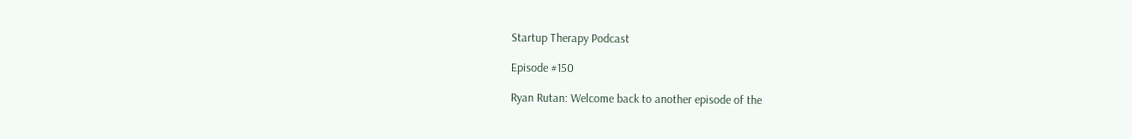Startup Therapy Podcast

Episode #150

Ryan Rutan: Welcome back to another episode of the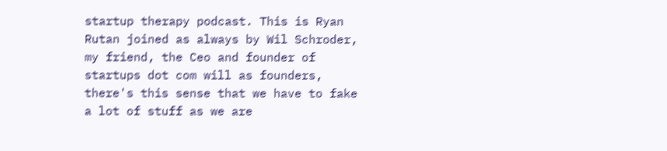startup therapy podcast. This is Ryan Rutan joined as always by Wil Schroder, my friend, the Ceo and founder of startups dot com will as founders, there's this sense that we have to fake a lot of stuff as we are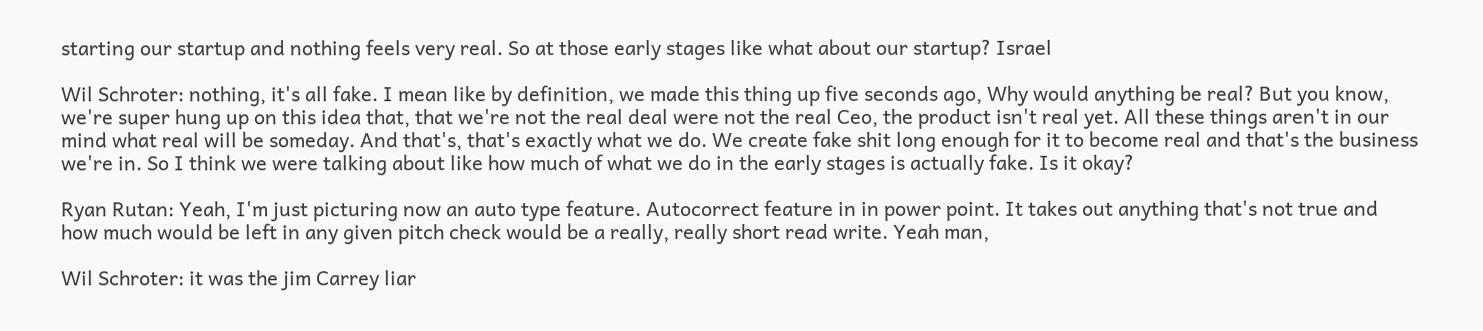starting our startup and nothing feels very real. So at those early stages like what about our startup? Israel

Wil Schroter: nothing, it's all fake. I mean like by definition, we made this thing up five seconds ago, Why would anything be real? But you know, we're super hung up on this idea that, that we're not the real deal were not the real Ceo, the product isn't real yet. All these things aren't in our mind what real will be someday. And that's, that's exactly what we do. We create fake shit long enough for it to become real and that's the business we're in. So I think we were talking about like how much of what we do in the early stages is actually fake. Is it okay?

Ryan Rutan: Yeah, I'm just picturing now an auto type feature. Autocorrect feature in in power point. It takes out anything that's not true and how much would be left in any given pitch check would be a really, really short read write. Yeah man,

Wil Schroter: it was the jim Carrey liar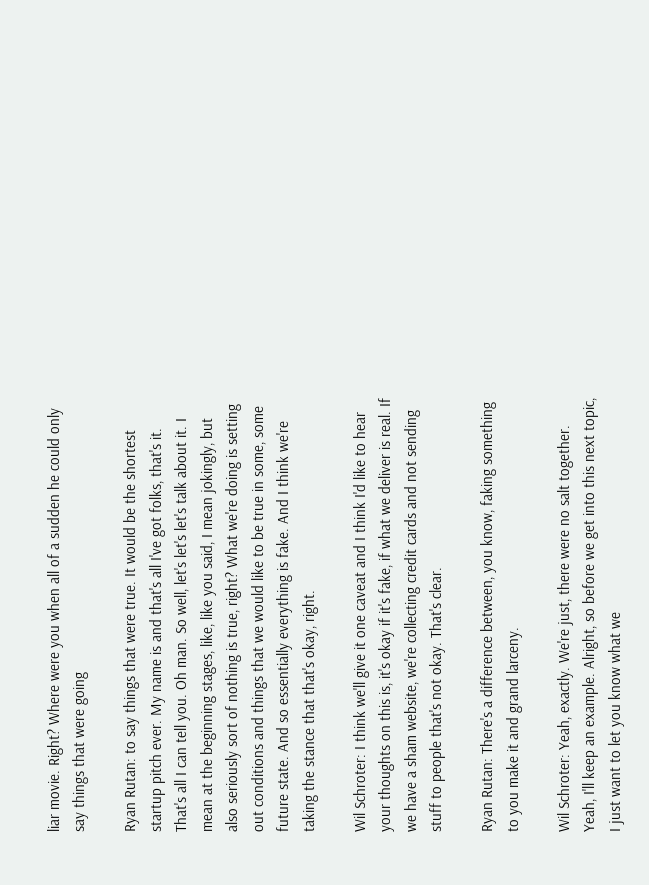liar movie. Right? Where were you when all of a sudden he could only say things that were going

Ryan Rutan: to say things that were true. It would be the shortest startup pitch ever. My name is and that's all I've got folks, that's it. That's all I can tell you. Oh man. So well, let's let's let's talk about it. I mean at the beginning stages, like, like you said, I mean jokingly, but also seriously sort of nothing is true, right? What we're doing is setting out conditions and things that we would like to be true in some, some future state. And so essentially everything is fake. And I think we're taking the stance that that's okay, right.

Wil Schroter: I think we'll give it one caveat and I think I'd like to hear your thoughts on this is, it's okay if it's fake, if what we deliver is real. If we have a sham website, we're collecting credit cards and not sending stuff to people that's not okay. That's clear.

Ryan Rutan: There's a difference between, you know, faking something to you make it and grand larceny.

Wil Schroter: Yeah, exactly. We're just, there were no salt together. Yeah, I'll keep an example. Alright, so before we get into this next topic, I just want to let you know what we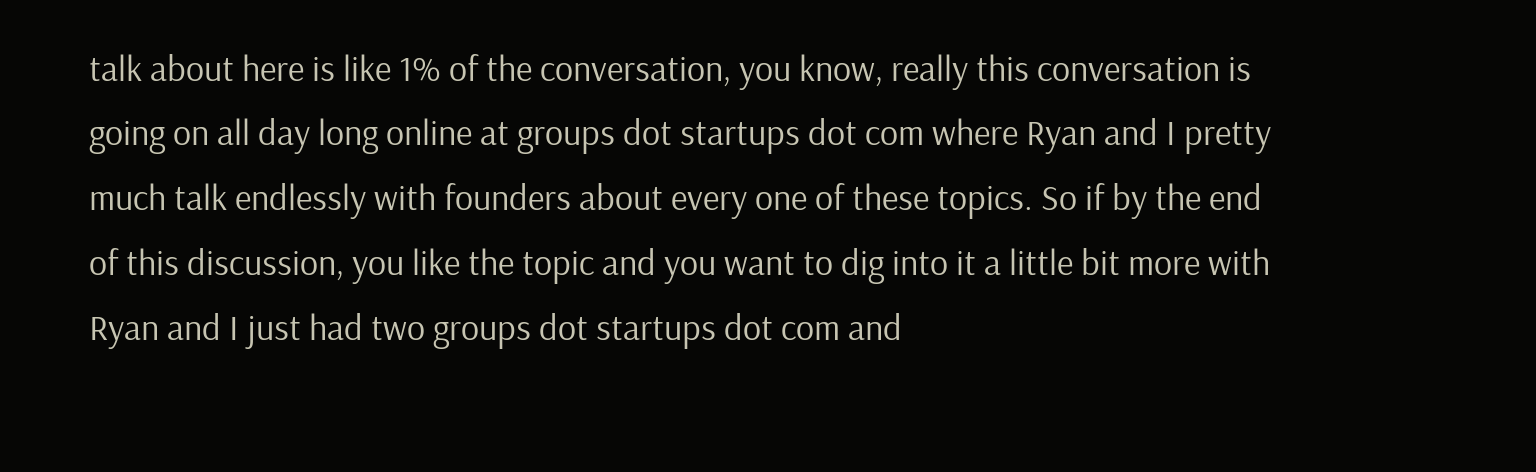talk about here is like 1% of the conversation, you know, really this conversation is going on all day long online at groups dot startups dot com where Ryan and I pretty much talk endlessly with founders about every one of these topics. So if by the end of this discussion, you like the topic and you want to dig into it a little bit more with Ryan and I just had two groups dot startups dot com and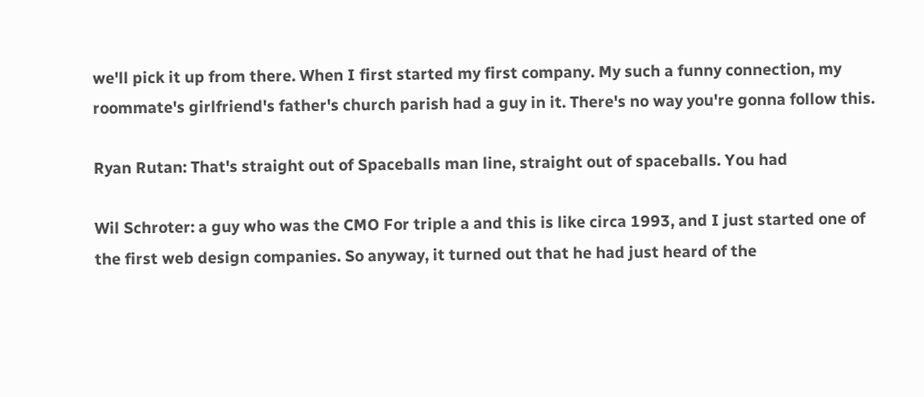we'll pick it up from there. When I first started my first company. My such a funny connection, my roommate's girlfriend's father's church parish had a guy in it. There's no way you're gonna follow this.

Ryan Rutan: That's straight out of Spaceballs man line, straight out of spaceballs. You had

Wil Schroter: a guy who was the CMO For triple a and this is like circa 1993, and I just started one of the first web design companies. So anyway, it turned out that he had just heard of the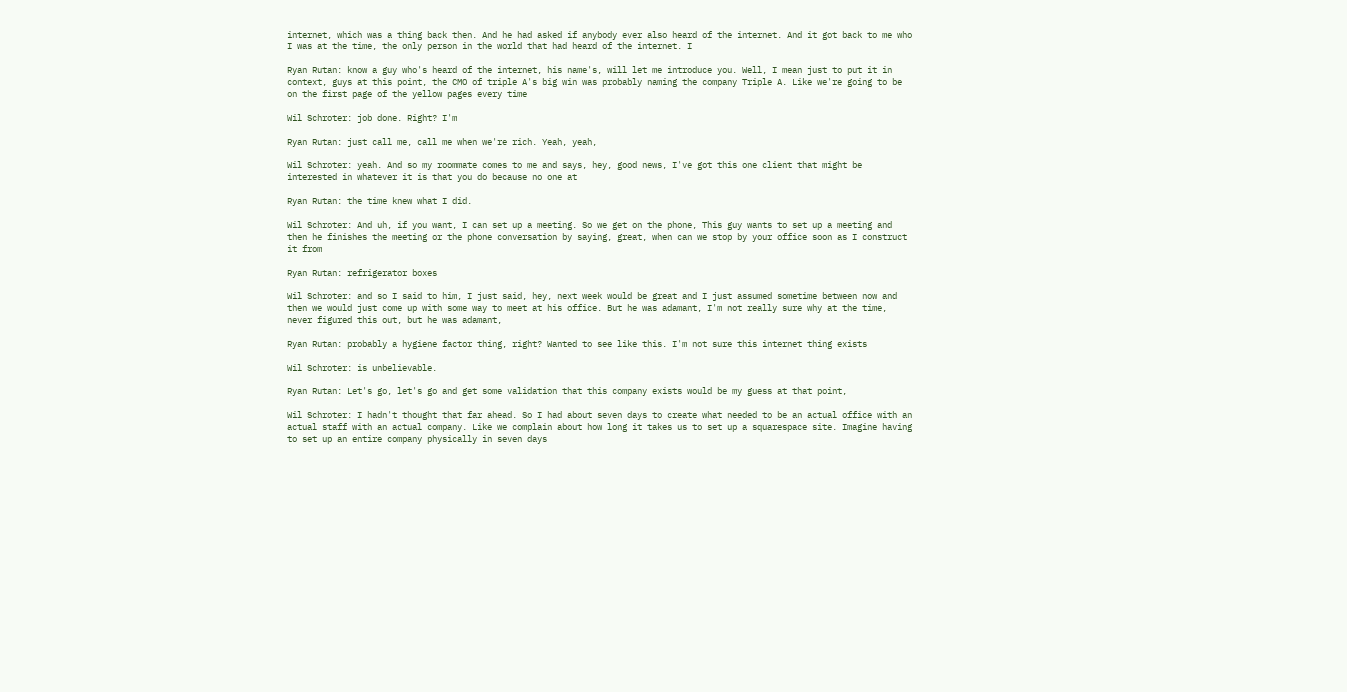internet, which was a thing back then. And he had asked if anybody ever also heard of the internet. And it got back to me who I was at the time, the only person in the world that had heard of the internet. I

Ryan Rutan: know a guy who's heard of the internet, his name's, will let me introduce you. Well, I mean just to put it in context, guys at this point, the CMO of triple A's big win was probably naming the company Triple A. Like we're going to be on the first page of the yellow pages every time

Wil Schroter: job done. Right? I'm

Ryan Rutan: just call me, call me when we're rich. Yeah, yeah,

Wil Schroter: yeah. And so my roommate comes to me and says, hey, good news, I've got this one client that might be interested in whatever it is that you do because no one at

Ryan Rutan: the time knew what I did.

Wil Schroter: And uh, if you want, I can set up a meeting. So we get on the phone, This guy wants to set up a meeting and then he finishes the meeting or the phone conversation by saying, great, when can we stop by your office soon as I construct it from

Ryan Rutan: refrigerator boxes

Wil Schroter: and so I said to him, I just said, hey, next week would be great and I just assumed sometime between now and then we would just come up with some way to meet at his office. But he was adamant, I'm not really sure why at the time, never figured this out, but he was adamant,

Ryan Rutan: probably a hygiene factor thing, right? Wanted to see like this. I'm not sure this internet thing exists

Wil Schroter: is unbelievable.

Ryan Rutan: Let's go, let's go and get some validation that this company exists would be my guess at that point,

Wil Schroter: I hadn't thought that far ahead. So I had about seven days to create what needed to be an actual office with an actual staff with an actual company. Like we complain about how long it takes us to set up a squarespace site. Imagine having to set up an entire company physically in seven days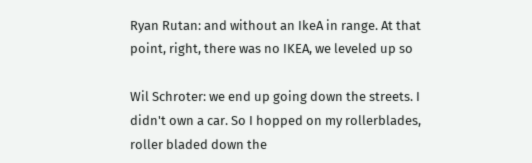Ryan Rutan: and without an IkeA in range. At that point, right, there was no IKEA, we leveled up so

Wil Schroter: we end up going down the streets. I didn't own a car. So I hopped on my rollerblades, roller bladed down the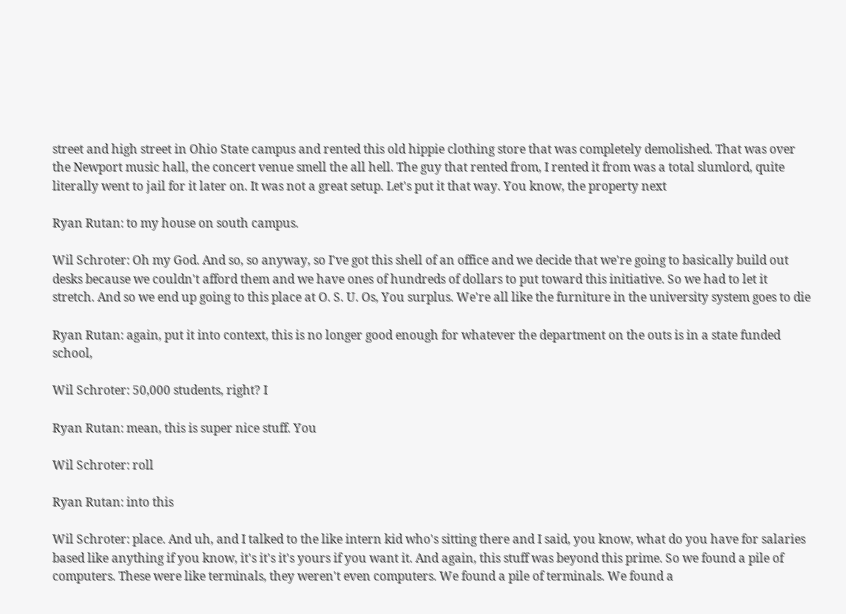street and high street in Ohio State campus and rented this old hippie clothing store that was completely demolished. That was over the Newport music hall, the concert venue smell the all hell. The guy that rented from, I rented it from was a total slumlord, quite literally went to jail for it later on. It was not a great setup. Let's put it that way. You know, the property next

Ryan Rutan: to my house on south campus.

Wil Schroter: Oh my God. And so, so anyway, so I've got this shell of an office and we decide that we're going to basically build out desks because we couldn't afford them and we have ones of hundreds of dollars to put toward this initiative. So we had to let it stretch. And so we end up going to this place at O. S. U. Os, You surplus. We're all like the furniture in the university system goes to die

Ryan Rutan: again, put it into context, this is no longer good enough for whatever the department on the outs is in a state funded school,

Wil Schroter: 50,000 students, right? I

Ryan Rutan: mean, this is super nice stuff. You

Wil Schroter: roll

Ryan Rutan: into this

Wil Schroter: place. And uh, and I talked to the like intern kid who's sitting there and I said, you know, what do you have for salaries based like anything if you know, it's it's it's yours if you want it. And again, this stuff was beyond this prime. So we found a pile of computers. These were like terminals, they weren't even computers. We found a pile of terminals. We found a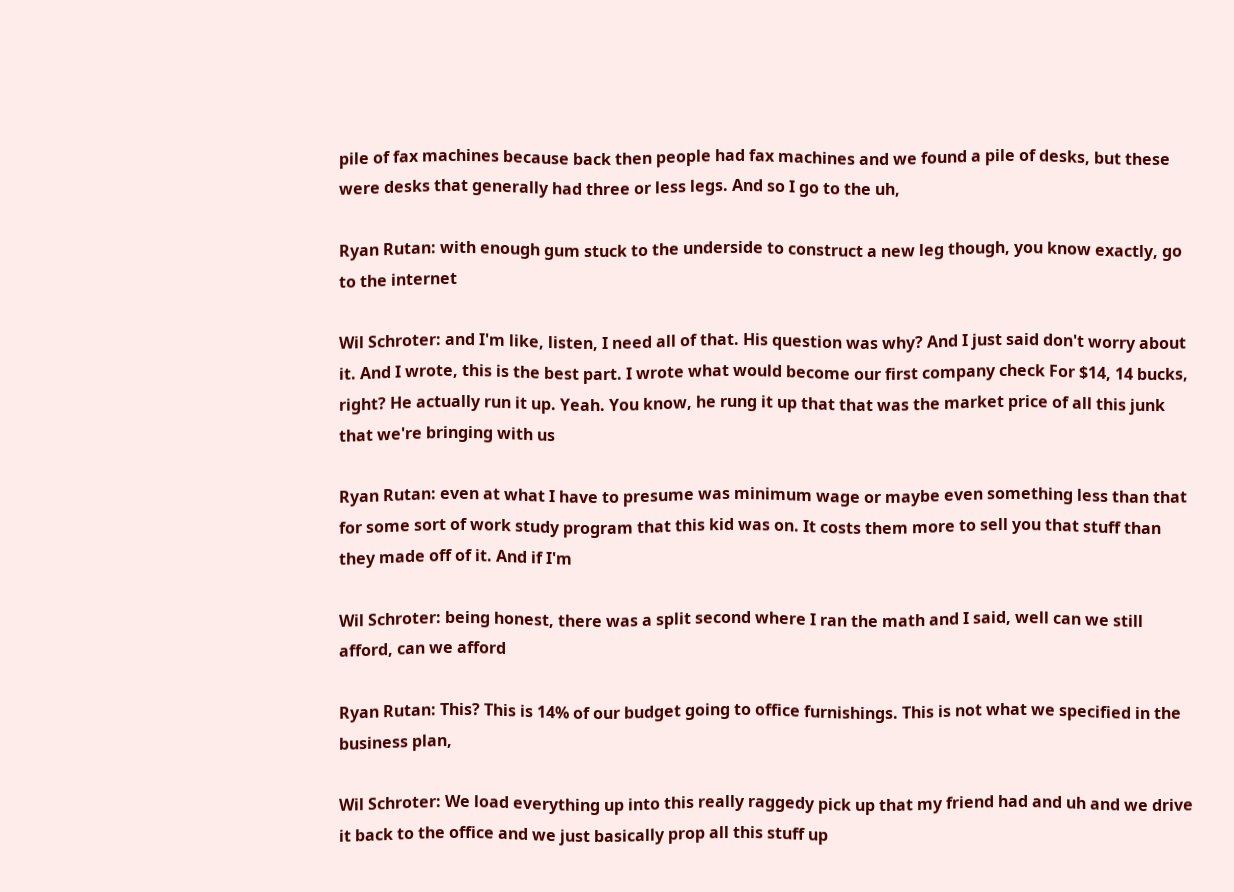pile of fax machines because back then people had fax machines and we found a pile of desks, but these were desks that generally had three or less legs. And so I go to the uh,

Ryan Rutan: with enough gum stuck to the underside to construct a new leg though, you know exactly, go to the internet

Wil Schroter: and I'm like, listen, I need all of that. His question was why? And I just said don't worry about it. And I wrote, this is the best part. I wrote what would become our first company check For $14, 14 bucks, right? He actually run it up. Yeah. You know, he rung it up that that was the market price of all this junk that we're bringing with us

Ryan Rutan: even at what I have to presume was minimum wage or maybe even something less than that for some sort of work study program that this kid was on. It costs them more to sell you that stuff than they made off of it. And if I'm

Wil Schroter: being honest, there was a split second where I ran the math and I said, well can we still afford, can we afford

Ryan Rutan: This? This is 14% of our budget going to office furnishings. This is not what we specified in the business plan,

Wil Schroter: We load everything up into this really raggedy pick up that my friend had and uh and we drive it back to the office and we just basically prop all this stuff up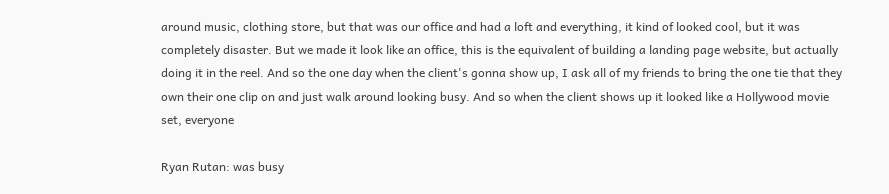around music, clothing store, but that was our office and had a loft and everything, it kind of looked cool, but it was completely disaster. But we made it look like an office, this is the equivalent of building a landing page website, but actually doing it in the reel. And so the one day when the client's gonna show up, I ask all of my friends to bring the one tie that they own their one clip on and just walk around looking busy. And so when the client shows up it looked like a Hollywood movie set, everyone

Ryan Rutan: was busy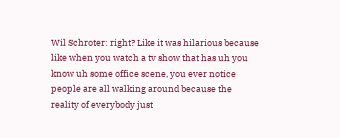Wil Schroter: right? Like it was hilarious because like when you watch a tv show that has uh you know uh some office scene, you ever notice people are all walking around because the reality of everybody just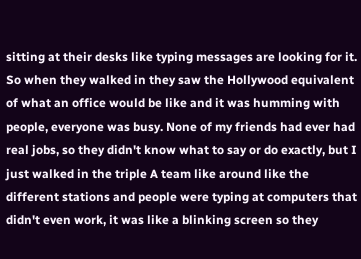sitting at their desks like typing messages are looking for it. So when they walked in they saw the Hollywood equivalent of what an office would be like and it was humming with people, everyone was busy. None of my friends had ever had real jobs, so they didn't know what to say or do exactly, but I just walked in the triple A team like around like the different stations and people were typing at computers that didn't even work, it was like a blinking screen so they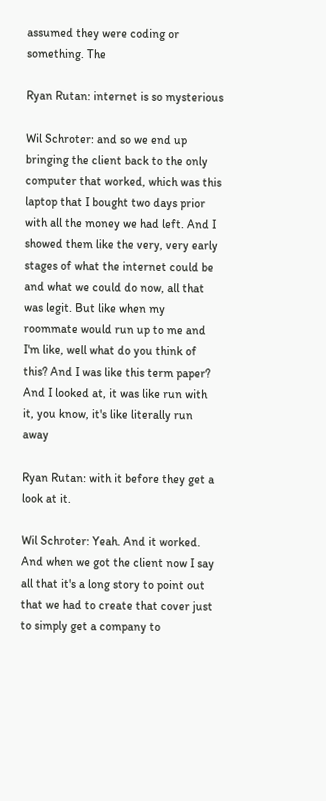assumed they were coding or something. The

Ryan Rutan: internet is so mysterious

Wil Schroter: and so we end up bringing the client back to the only computer that worked, which was this laptop that I bought two days prior with all the money we had left. And I showed them like the very, very early stages of what the internet could be and what we could do now, all that was legit. But like when my roommate would run up to me and I'm like, well what do you think of this? And I was like this term paper? And I looked at, it was like run with it, you know, it's like literally run away

Ryan Rutan: with it before they get a look at it.

Wil Schroter: Yeah. And it worked. And when we got the client now I say all that it's a long story to point out that we had to create that cover just to simply get a company to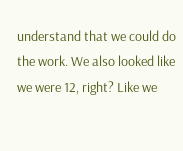understand that we could do the work. We also looked like we were 12, right? Like we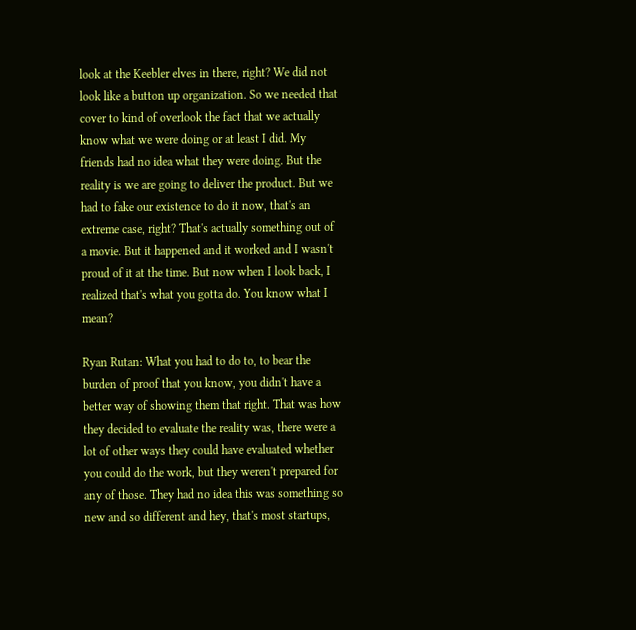look at the Keebler elves in there, right? We did not look like a button up organization. So we needed that cover to kind of overlook the fact that we actually know what we were doing or at least I did. My friends had no idea what they were doing. But the reality is we are going to deliver the product. But we had to fake our existence to do it now, that's an extreme case, right? That's actually something out of a movie. But it happened and it worked and I wasn't proud of it at the time. But now when I look back, I realized that's what you gotta do. You know what I mean?

Ryan Rutan: What you had to do to, to bear the burden of proof that you know, you didn't have a better way of showing them that right. That was how they decided to evaluate the reality was, there were a lot of other ways they could have evaluated whether you could do the work, but they weren't prepared for any of those. They had no idea this was something so new and so different and hey, that's most startups,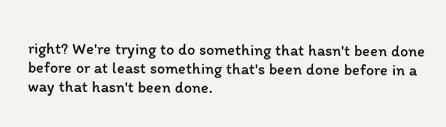right? We're trying to do something that hasn't been done before or at least something that's been done before in a way that hasn't been done.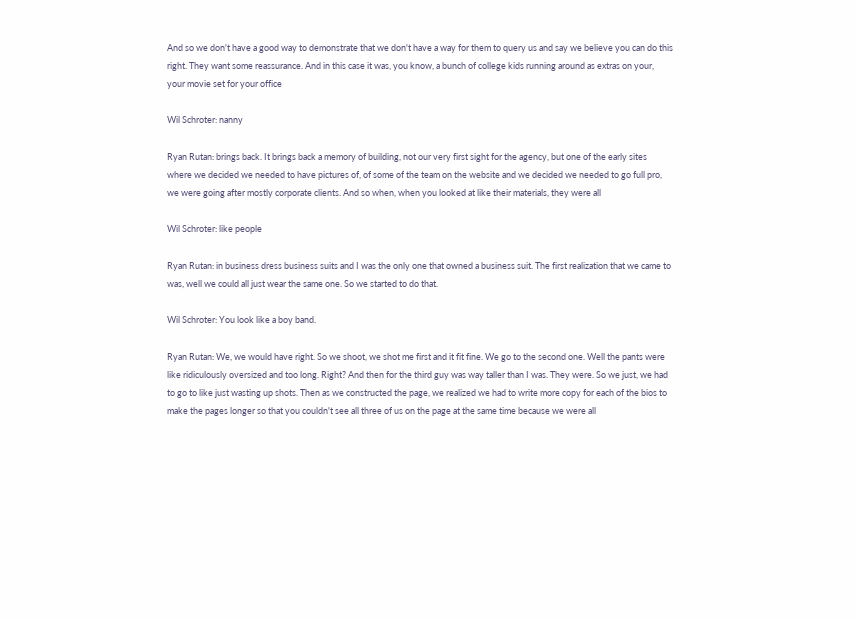And so we don't have a good way to demonstrate that we don't have a way for them to query us and say we believe you can do this right. They want some reassurance. And in this case it was, you know, a bunch of college kids running around as extras on your, your movie set for your office

Wil Schroter: nanny

Ryan Rutan: brings back. It brings back a memory of building, not our very first sight for the agency, but one of the early sites where we decided we needed to have pictures of, of some of the team on the website and we decided we needed to go full pro, we were going after mostly corporate clients. And so when, when you looked at like their materials, they were all

Wil Schroter: like people

Ryan Rutan: in business dress business suits and I was the only one that owned a business suit. The first realization that we came to was, well we could all just wear the same one. So we started to do that.

Wil Schroter: You look like a boy band.

Ryan Rutan: We, we would have right. So we shoot, we shot me first and it fit fine. We go to the second one. Well the pants were like ridiculously oversized and too long. Right? And then for the third guy was way taller than I was. They were. So we just, we had to go to like just wasting up shots. Then as we constructed the page, we realized we had to write more copy for each of the bios to make the pages longer so that you couldn't see all three of us on the page at the same time because we were all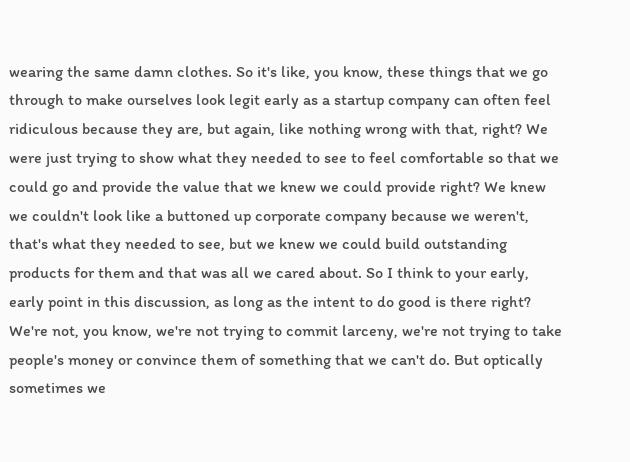wearing the same damn clothes. So it's like, you know, these things that we go through to make ourselves look legit early as a startup company can often feel ridiculous because they are, but again, like nothing wrong with that, right? We were just trying to show what they needed to see to feel comfortable so that we could go and provide the value that we knew we could provide right? We knew we couldn't look like a buttoned up corporate company because we weren't, that's what they needed to see, but we knew we could build outstanding products for them and that was all we cared about. So I think to your early, early point in this discussion, as long as the intent to do good is there right? We're not, you know, we're not trying to commit larceny, we're not trying to take people's money or convince them of something that we can't do. But optically sometimes we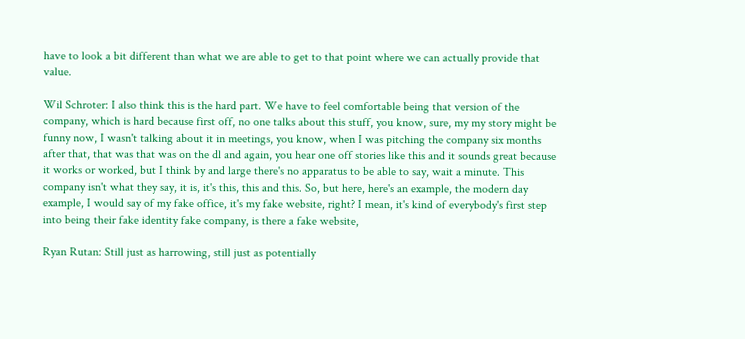have to look a bit different than what we are able to get to that point where we can actually provide that value.

Wil Schroter: I also think this is the hard part. We have to feel comfortable being that version of the company, which is hard because first off, no one talks about this stuff, you know, sure, my my story might be funny now, I wasn't talking about it in meetings, you know, when I was pitching the company six months after that, that was that was on the dl and again, you hear one off stories like this and it sounds great because it works or worked, but I think by and large there's no apparatus to be able to say, wait a minute. This company isn't what they say, it is, it's this, this and this. So, but here, here's an example, the modern day example, I would say of my fake office, it's my fake website, right? I mean, it's kind of everybody's first step into being their fake identity fake company, is there a fake website,

Ryan Rutan: Still just as harrowing, still just as potentially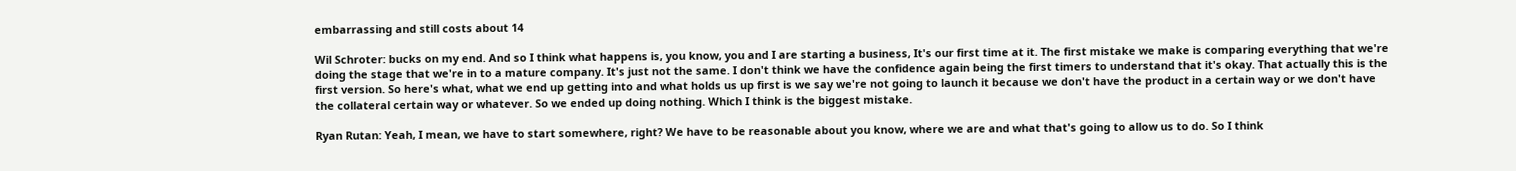embarrassing and still costs about 14

Wil Schroter: bucks on my end. And so I think what happens is, you know, you and I are starting a business, It's our first time at it. The first mistake we make is comparing everything that we're doing the stage that we're in to a mature company. It's just not the same. I don't think we have the confidence again being the first timers to understand that it's okay. That actually this is the first version. So here's what, what we end up getting into and what holds us up first is we say we're not going to launch it because we don't have the product in a certain way or we don't have the collateral certain way or whatever. So we ended up doing nothing. Which I think is the biggest mistake.

Ryan Rutan: Yeah, I mean, we have to start somewhere, right? We have to be reasonable about you know, where we are and what that's going to allow us to do. So I think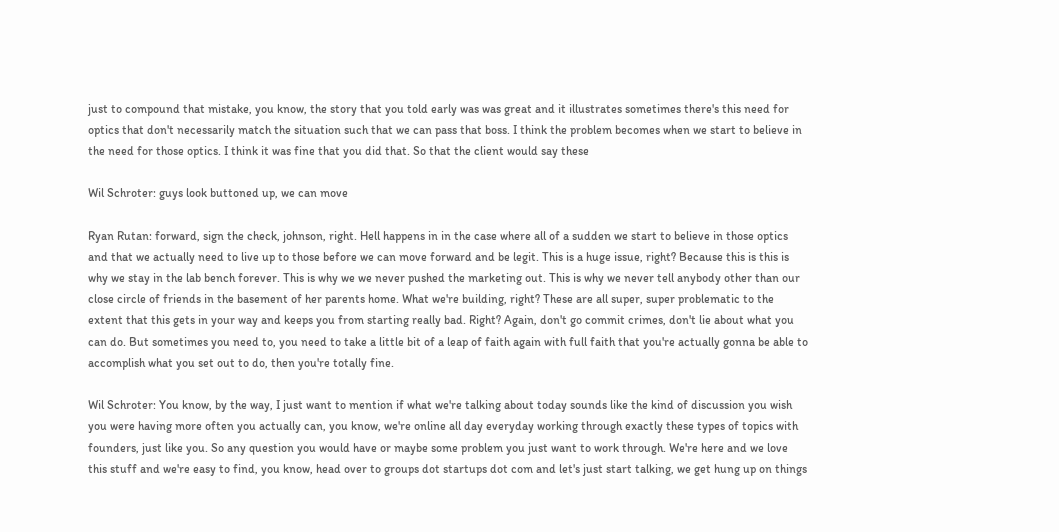just to compound that mistake, you know, the story that you told early was was great and it illustrates sometimes there's this need for optics that don't necessarily match the situation such that we can pass that boss. I think the problem becomes when we start to believe in the need for those optics. I think it was fine that you did that. So that the client would say these

Wil Schroter: guys look buttoned up, we can move

Ryan Rutan: forward, sign the check, johnson, right. Hell happens in in the case where all of a sudden we start to believe in those optics and that we actually need to live up to those before we can move forward and be legit. This is a huge issue, right? Because this is this is why we stay in the lab bench forever. This is why we we never pushed the marketing out. This is why we never tell anybody other than our close circle of friends in the basement of her parents home. What we're building, right? These are all super, super problematic to the extent that this gets in your way and keeps you from starting really bad. Right? Again, don't go commit crimes, don't lie about what you can do. But sometimes you need to, you need to take a little bit of a leap of faith again with full faith that you're actually gonna be able to accomplish what you set out to do, then you're totally fine.

Wil Schroter: You know, by the way, I just want to mention if what we're talking about today sounds like the kind of discussion you wish you were having more often you actually can, you know, we're online all day everyday working through exactly these types of topics with founders, just like you. So any question you would have or maybe some problem you just want to work through. We're here and we love this stuff and we're easy to find, you know, head over to groups dot startups dot com and let's just start talking, we get hung up on things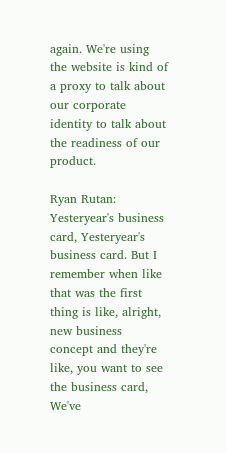again. We're using the website is kind of a proxy to talk about our corporate identity to talk about the readiness of our product.

Ryan Rutan: Yesteryear's business card, Yesteryear's business card. But I remember when like that was the first thing is like, alright, new business concept and they're like, you want to see the business card, We've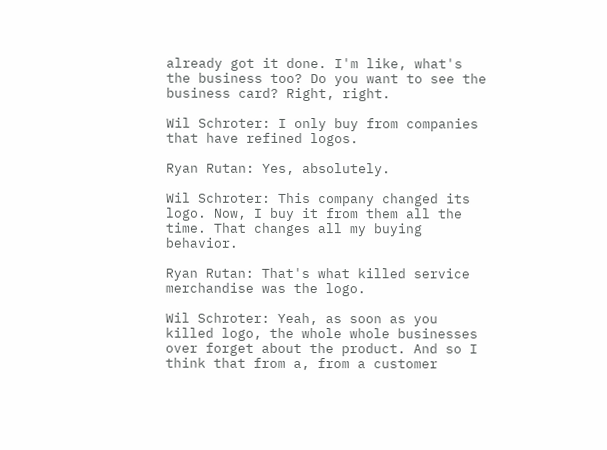already got it done. I'm like, what's the business too? Do you want to see the business card? Right, right.

Wil Schroter: I only buy from companies that have refined logos.

Ryan Rutan: Yes, absolutely.

Wil Schroter: This company changed its logo. Now, I buy it from them all the time. That changes all my buying behavior.

Ryan Rutan: That's what killed service merchandise was the logo.

Wil Schroter: Yeah, as soon as you killed logo, the whole whole businesses over forget about the product. And so I think that from a, from a customer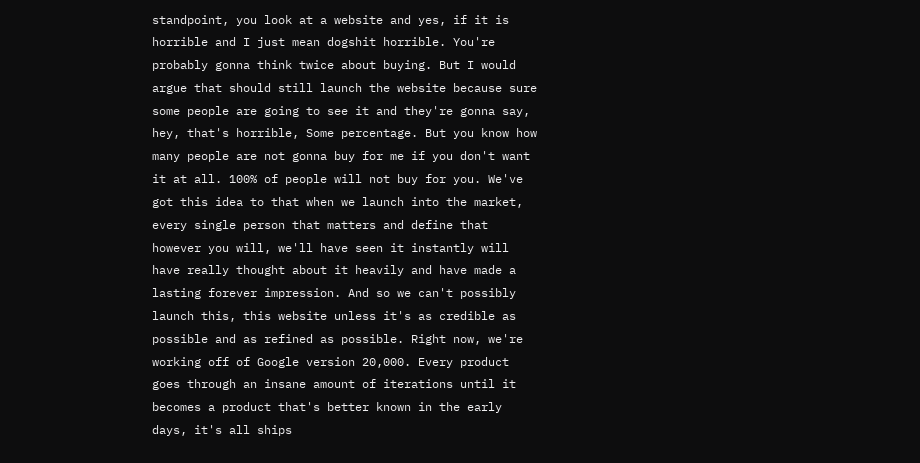standpoint, you look at a website and yes, if it is horrible and I just mean dogshit horrible. You're probably gonna think twice about buying. But I would argue that should still launch the website because sure some people are going to see it and they're gonna say, hey, that's horrible, Some percentage. But you know how many people are not gonna buy for me if you don't want it at all. 100% of people will not buy for you. We've got this idea to that when we launch into the market, every single person that matters and define that however you will, we'll have seen it instantly will have really thought about it heavily and have made a lasting forever impression. And so we can't possibly launch this, this website unless it's as credible as possible and as refined as possible. Right now, we're working off of Google version 20,000. Every product goes through an insane amount of iterations until it becomes a product that's better known in the early days, it's all ships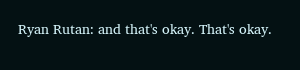Ryan Rutan: and that's okay. That's okay.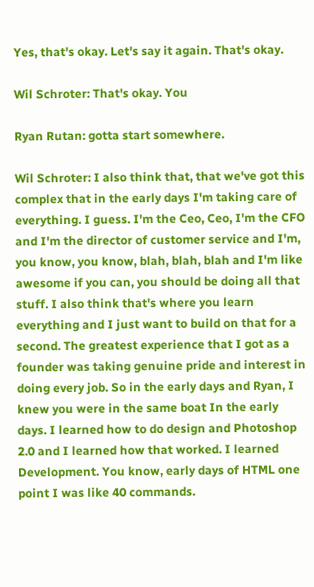Yes, that's okay. Let's say it again. That's okay.

Wil Schroter: That's okay. You

Ryan Rutan: gotta start somewhere.

Wil Schroter: I also think that, that we've got this complex that in the early days I'm taking care of everything. I guess. I'm the Ceo, Ceo, I'm the CFO and I'm the director of customer service and I'm, you know, you know, blah, blah, blah and I'm like awesome if you can, you should be doing all that stuff. I also think that's where you learn everything and I just want to build on that for a second. The greatest experience that I got as a founder was taking genuine pride and interest in doing every job. So in the early days and Ryan, I knew you were in the same boat In the early days. I learned how to do design and Photoshop 2.0 and I learned how that worked. I learned Development. You know, early days of HTML one point I was like 40 commands.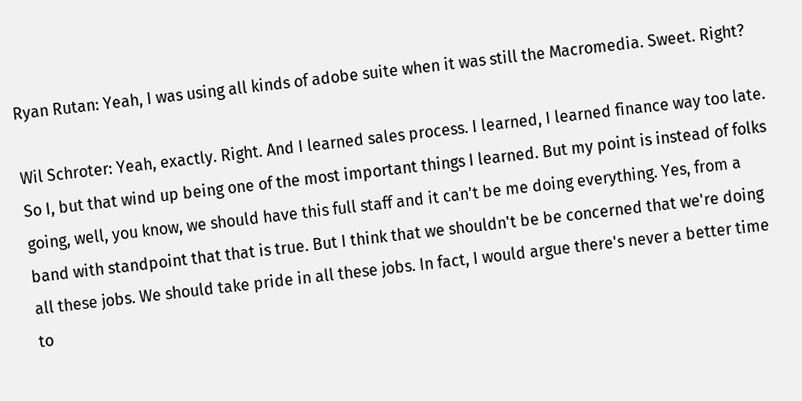Ryan Rutan: Yeah, I was using all kinds of adobe suite when it was still the Macromedia. Sweet. Right?

Wil Schroter: Yeah, exactly. Right. And I learned sales process. I learned, I learned finance way too late. So I, but that wind up being one of the most important things I learned. But my point is instead of folks going, well, you know, we should have this full staff and it can't be me doing everything. Yes, from a band with standpoint that that is true. But I think that we shouldn't be be concerned that we're doing all these jobs. We should take pride in all these jobs. In fact, I would argue there's never a better time to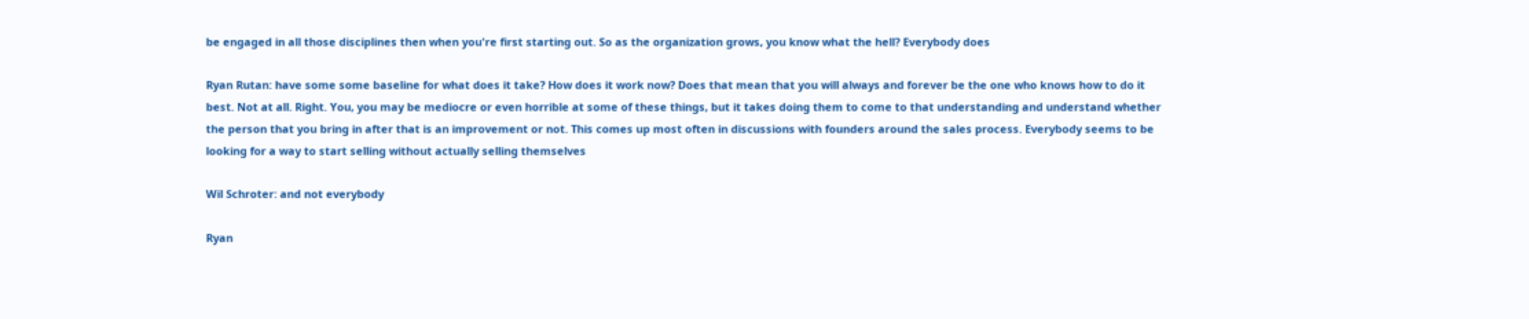be engaged in all those disciplines then when you're first starting out. So as the organization grows, you know what the hell? Everybody does

Ryan Rutan: have some some baseline for what does it take? How does it work now? Does that mean that you will always and forever be the one who knows how to do it best. Not at all. Right. You, you may be mediocre or even horrible at some of these things, but it takes doing them to come to that understanding and understand whether the person that you bring in after that is an improvement or not. This comes up most often in discussions with founders around the sales process. Everybody seems to be looking for a way to start selling without actually selling themselves

Wil Schroter: and not everybody

Ryan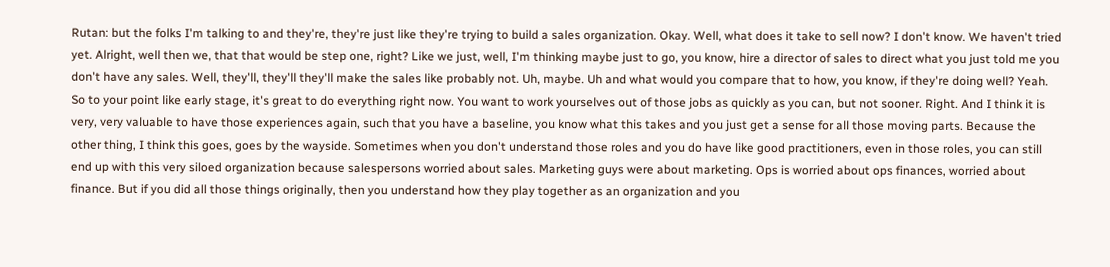Rutan: but the folks I'm talking to and they're, they're just like they're trying to build a sales organization. Okay. Well, what does it take to sell now? I don't know. We haven't tried yet. Alright, well then we, that that would be step one, right? Like we just, well, I'm thinking maybe just to go, you know, hire a director of sales to direct what you just told me you don't have any sales. Well, they'll, they'll they'll make the sales like probably not. Uh, maybe. Uh and what would you compare that to how, you know, if they're doing well? Yeah. So to your point like early stage, it's great to do everything right now. You want to work yourselves out of those jobs as quickly as you can, but not sooner. Right. And I think it is very, very valuable to have those experiences again, such that you have a baseline, you know what this takes and you just get a sense for all those moving parts. Because the other thing, I think this goes, goes by the wayside. Sometimes when you don't understand those roles and you do have like good practitioners, even in those roles, you can still end up with this very siloed organization because salespersons worried about sales. Marketing guys were about marketing. Ops is worried about ops finances, worried about finance. But if you did all those things originally, then you understand how they play together as an organization and you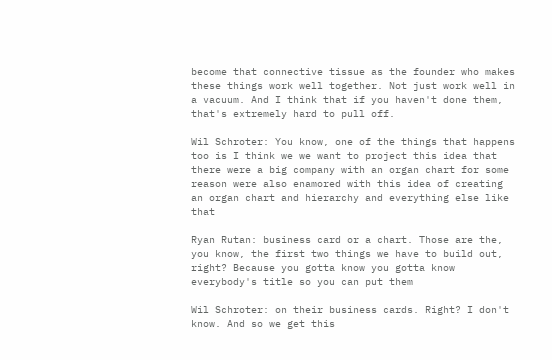become that connective tissue as the founder who makes these things work well together. Not just work well in a vacuum. And I think that if you haven't done them, that's extremely hard to pull off.

Wil Schroter: You know, one of the things that happens too is I think we we want to project this idea that there were a big company with an organ chart for some reason were also enamored with this idea of creating an organ chart and hierarchy and everything else like that

Ryan Rutan: business card or a chart. Those are the, you know, the first two things we have to build out, right? Because you gotta know you gotta know everybody's title so you can put them

Wil Schroter: on their business cards. Right? I don't know. And so we get this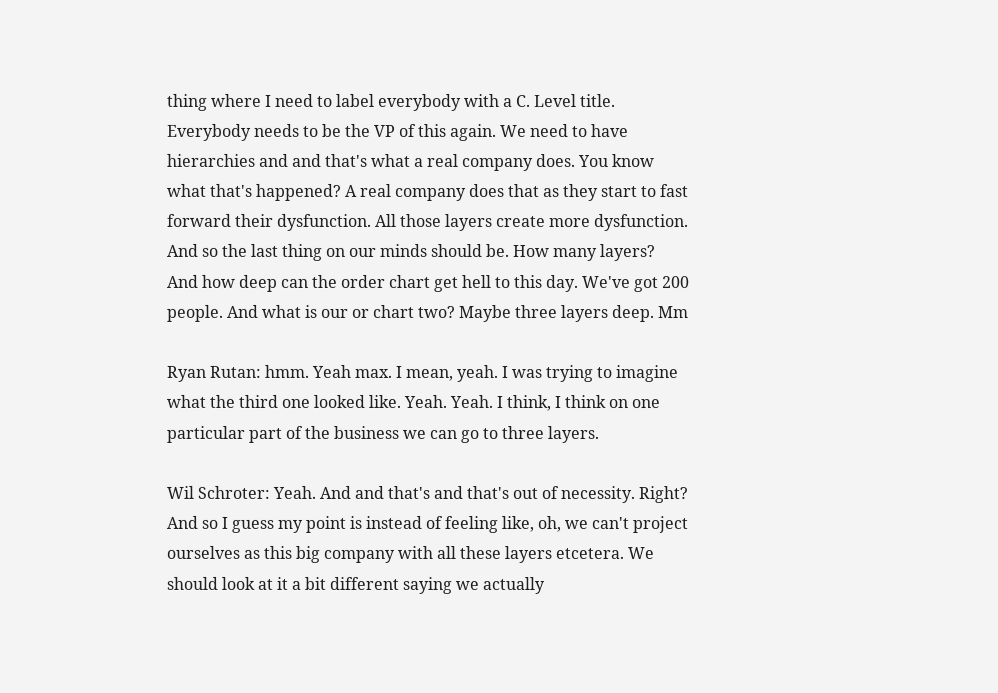thing where I need to label everybody with a C. Level title. Everybody needs to be the VP of this again. We need to have hierarchies and and that's what a real company does. You know what that's happened? A real company does that as they start to fast forward their dysfunction. All those layers create more dysfunction. And so the last thing on our minds should be. How many layers? And how deep can the order chart get hell to this day. We've got 200 people. And what is our or chart two? Maybe three layers deep. Mm

Ryan Rutan: hmm. Yeah max. I mean, yeah. I was trying to imagine what the third one looked like. Yeah. Yeah. I think, I think on one particular part of the business we can go to three layers.

Wil Schroter: Yeah. And and that's and that's out of necessity. Right? And so I guess my point is instead of feeling like, oh, we can't project ourselves as this big company with all these layers etcetera. We should look at it a bit different saying we actually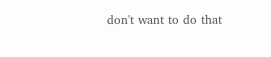don't want to do that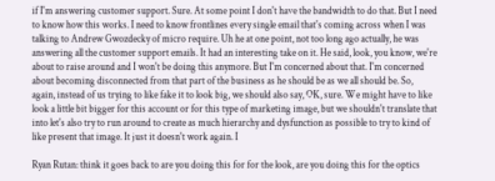if I'm answering customer support. Sure. At some point I don't have the bandwidth to do that. But I need to know how this works. I need to know frontlines every single email that's coming across when I was talking to Andrew Gwozdecky of micro require. Uh he at one point, not too long ago actually, he was answering all the customer support emails. It had an interesting take on it. He said, look, you know, we're about to raise around and I won't be doing this anymore. But I'm concerned about that. I'm concerned about becoming disconnected from that part of the business as he should be as we all should be. So, again, instead of us trying to like fake it to look big, we should also say, OK, sure. We might have to like look a little bit bigger for this account or for this type of marketing image, but we shouldn't translate that into let's also try to run around to create as much hierarchy and dysfunction as possible to try to kind of like present that image. It just it doesn't work again. I

Ryan Rutan: think it goes back to are you doing this for for the look, are you doing this for the optics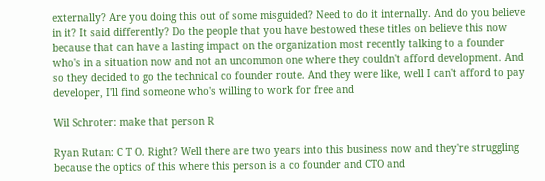externally? Are you doing this out of some misguided? Need to do it internally. And do you believe in it? It said differently? Do the people that you have bestowed these titles on believe this now because that can have a lasting impact on the organization most recently talking to a founder who's in a situation now and not an uncommon one where they couldn't afford development. And so they decided to go the technical co founder route. And they were like, well I can't afford to pay developer, I'll find someone who's willing to work for free and

Wil Schroter: make that person R

Ryan Rutan: C T O. Right? Well there are two years into this business now and they're struggling because the optics of this where this person is a co founder and CTO and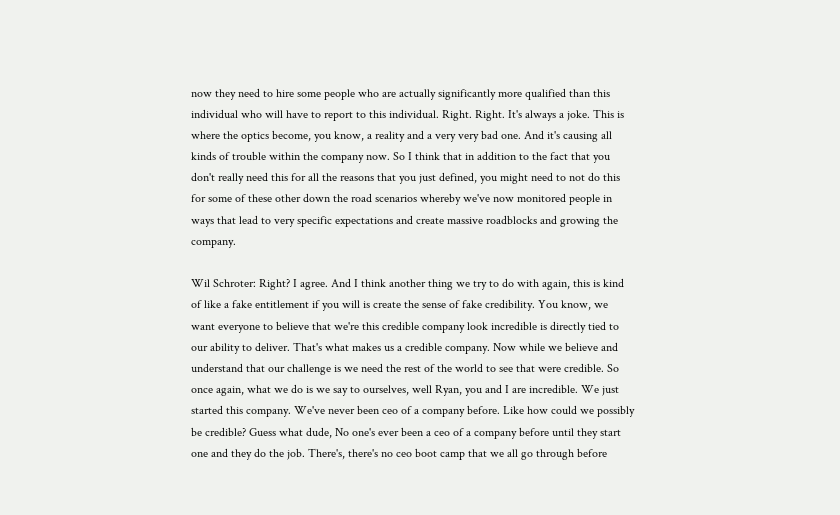now they need to hire some people who are actually significantly more qualified than this individual who will have to report to this individual. Right. Right. It's always a joke. This is where the optics become, you know, a reality and a very very bad one. And it's causing all kinds of trouble within the company now. So I think that in addition to the fact that you don't really need this for all the reasons that you just defined, you might need to not do this for some of these other down the road scenarios whereby we've now monitored people in ways that lead to very specific expectations and create massive roadblocks and growing the company.

Wil Schroter: Right? I agree. And I think another thing we try to do with again, this is kind of like a fake entitlement if you will is create the sense of fake credibility. You know, we want everyone to believe that we're this credible company look incredible is directly tied to our ability to deliver. That's what makes us a credible company. Now while we believe and understand that our challenge is we need the rest of the world to see that were credible. So once again, what we do is we say to ourselves, well Ryan, you and I are incredible. We just started this company. We've never been ceo of a company before. Like how could we possibly be credible? Guess what dude, No one's ever been a ceo of a company before until they start one and they do the job. There's, there's no ceo boot camp that we all go through before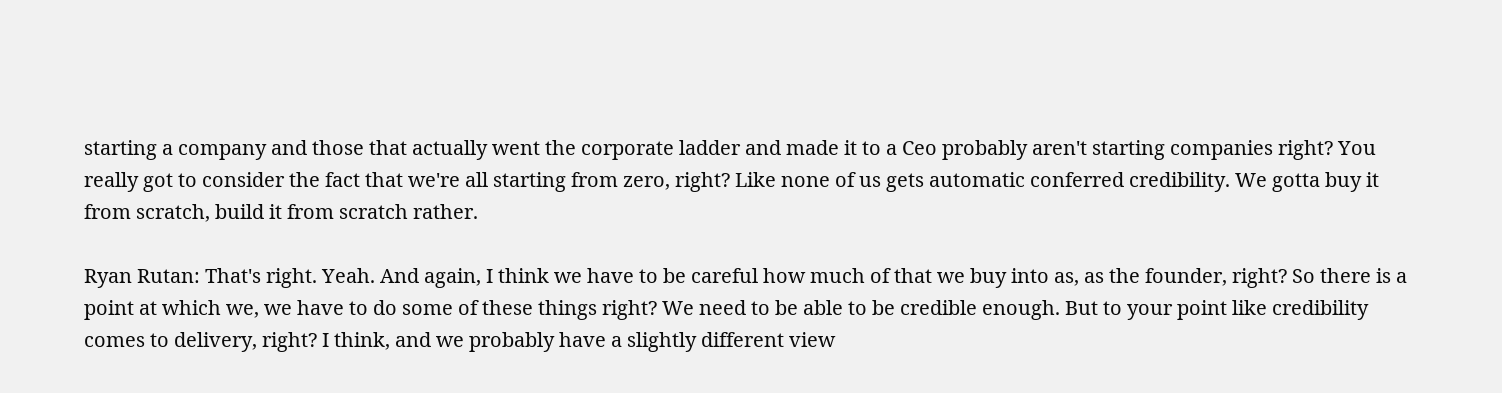starting a company and those that actually went the corporate ladder and made it to a Ceo probably aren't starting companies right? You really got to consider the fact that we're all starting from zero, right? Like none of us gets automatic conferred credibility. We gotta buy it from scratch, build it from scratch rather.

Ryan Rutan: That's right. Yeah. And again, I think we have to be careful how much of that we buy into as, as the founder, right? So there is a point at which we, we have to do some of these things right? We need to be able to be credible enough. But to your point like credibility comes to delivery, right? I think, and we probably have a slightly different view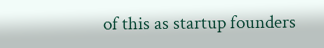of this as startup founders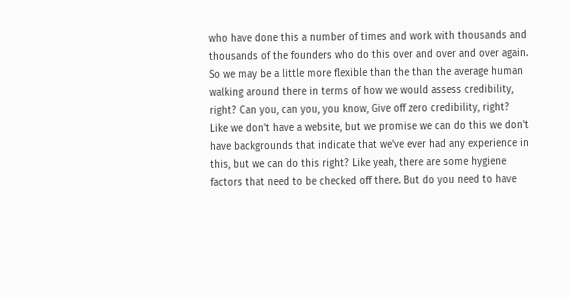who have done this a number of times and work with thousands and thousands of the founders who do this over and over and over again. So we may be a little more flexible than the than the average human walking around there in terms of how we would assess credibility, right? Can you, can you, you know, Give off zero credibility, right? Like we don't have a website, but we promise we can do this we don't have backgrounds that indicate that we've ever had any experience in this, but we can do this right? Like yeah, there are some hygiene factors that need to be checked off there. But do you need to have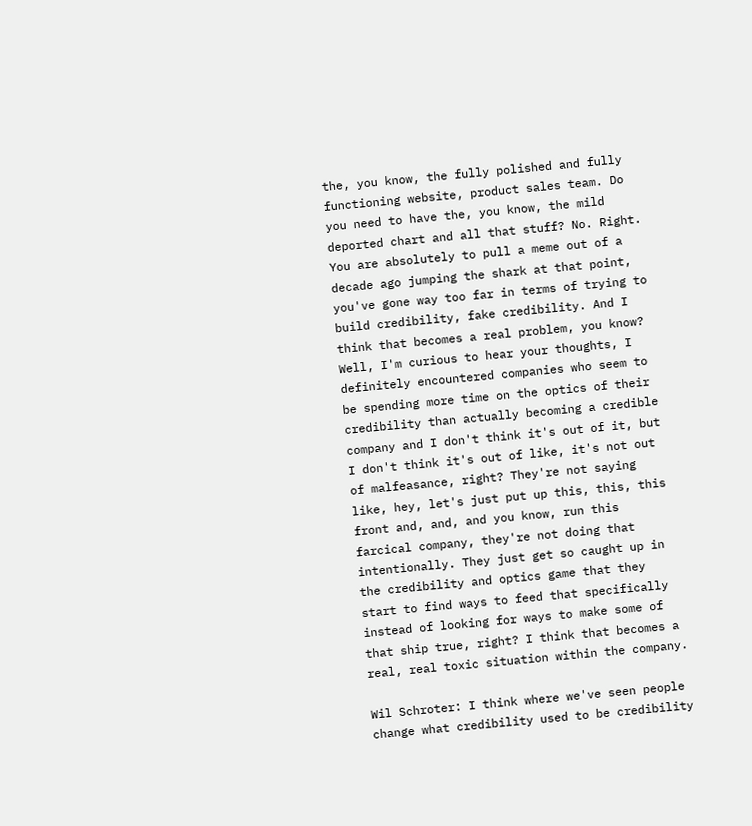the, you know, the fully polished and fully functioning website, product sales team. Do you need to have the, you know, the mild deported chart and all that stuff? No. Right. You are absolutely to pull a meme out of a decade ago jumping the shark at that point, you've gone way too far in terms of trying to build credibility, fake credibility. And I think that becomes a real problem, you know? Well, I'm curious to hear your thoughts, I definitely encountered companies who seem to be spending more time on the optics of their credibility than actually becoming a credible company and I don't think it's out of it, but I don't think it's out of like, it's not out of malfeasance, right? They're not saying like, hey, let's just put up this, this, this front and, and, and you know, run this farcical company, they're not doing that intentionally. They just get so caught up in the credibility and optics game that they start to find ways to feed that specifically instead of looking for ways to make some of that ship true, right? I think that becomes a real, real toxic situation within the company.

Wil Schroter: I think where we've seen people change what credibility used to be credibility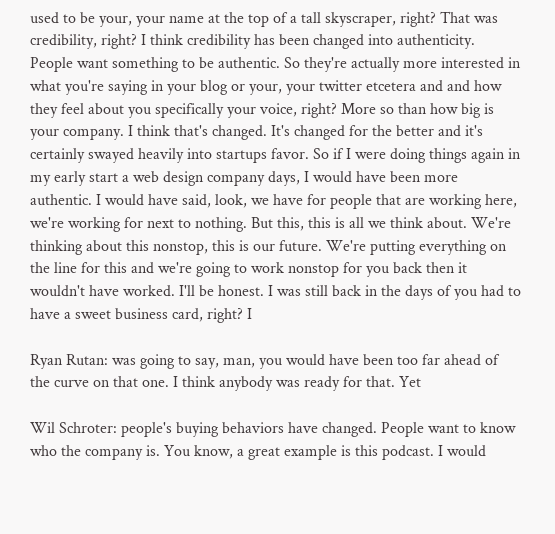used to be your, your name at the top of a tall skyscraper, right? That was credibility, right? I think credibility has been changed into authenticity. People want something to be authentic. So they're actually more interested in what you're saying in your blog or your, your twitter etcetera and and how they feel about you specifically your voice, right? More so than how big is your company. I think that's changed. It's changed for the better and it's certainly swayed heavily into startups favor. So if I were doing things again in my early start a web design company days, I would have been more authentic. I would have said, look, we have for people that are working here, we're working for next to nothing. But this, this is all we think about. We're thinking about this nonstop, this is our future. We're putting everything on the line for this and we're going to work nonstop for you back then it wouldn't have worked. I'll be honest. I was still back in the days of you had to have a sweet business card, right? I

Ryan Rutan: was going to say, man, you would have been too far ahead of the curve on that one. I think anybody was ready for that. Yet

Wil Schroter: people's buying behaviors have changed. People want to know who the company is. You know, a great example is this podcast. I would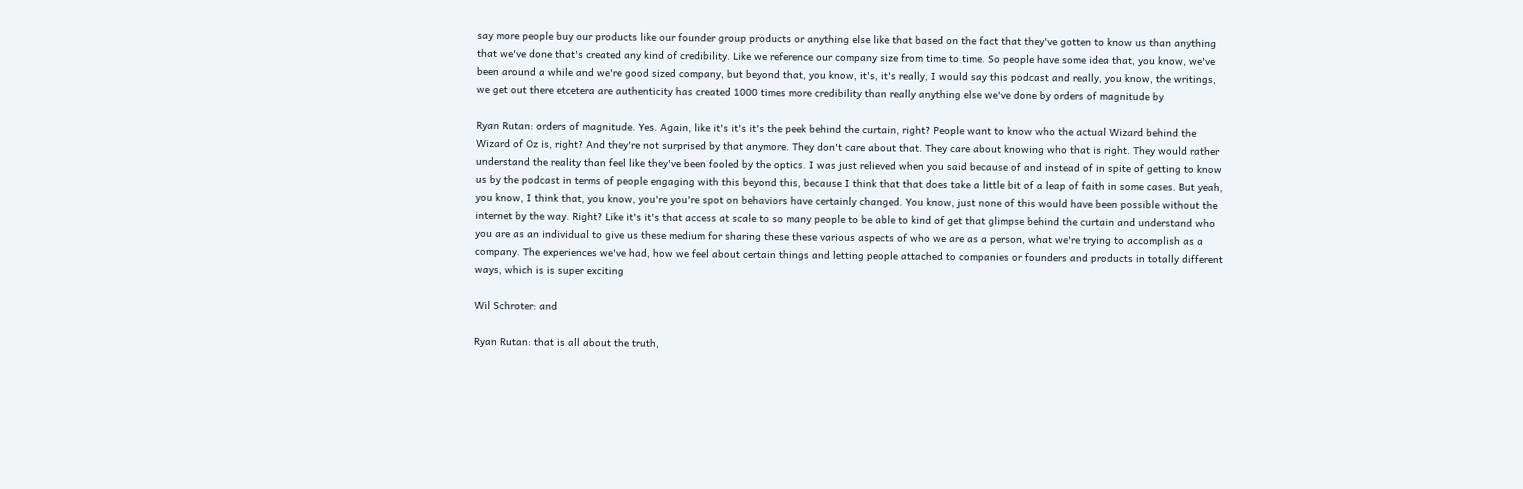say more people buy our products like our founder group products or anything else like that based on the fact that they've gotten to know us than anything that we've done that's created any kind of credibility. Like we reference our company size from time to time. So people have some idea that, you know, we've been around a while and we're good sized company, but beyond that, you know, it's, it's really, I would say this podcast and really, you know, the writings, we get out there etcetera are authenticity has created 1000 times more credibility than really anything else we've done by orders of magnitude by

Ryan Rutan: orders of magnitude. Yes. Again, like it's it's it's the peek behind the curtain, right? People want to know who the actual Wizard behind the Wizard of Oz is, right? And they're not surprised by that anymore. They don't care about that. They care about knowing who that is right. They would rather understand the reality than feel like they've been fooled by the optics. I was just relieved when you said because of and instead of in spite of getting to know us by the podcast in terms of people engaging with this beyond this, because I think that that does take a little bit of a leap of faith in some cases. But yeah, you know, I think that, you know, you're you're spot on behaviors have certainly changed. You know, just none of this would have been possible without the internet by the way. Right? Like it's it's that access at scale to so many people to be able to kind of get that glimpse behind the curtain and understand who you are as an individual to give us these medium for sharing these these various aspects of who we are as a person, what we're trying to accomplish as a company. The experiences we've had, how we feel about certain things and letting people attached to companies or founders and products in totally different ways, which is is super exciting

Wil Schroter: and

Ryan Rutan: that is all about the truth,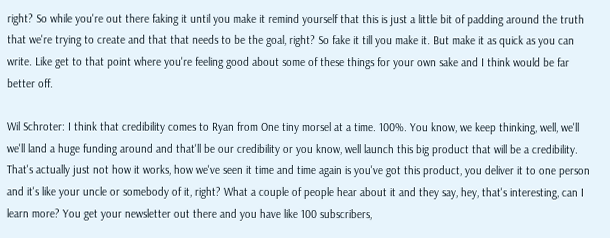right? So while you're out there faking it until you make it remind yourself that this is just a little bit of padding around the truth that we're trying to create and that that needs to be the goal, right? So fake it till you make it. But make it as quick as you can write. Like get to that point where you're feeling good about some of these things for your own sake and I think would be far better off.

Wil Schroter: I think that credibility comes to Ryan from One tiny morsel at a time. 100%. You know, we keep thinking, well, we'll we'll land a huge funding around and that'll be our credibility or you know, well launch this big product that will be a credibility. That's actually just not how it works, how we've seen it time and time again is you've got this product, you deliver it to one person and it's like your uncle or somebody of it, right? What a couple of people hear about it and they say, hey, that's interesting, can I learn more? You get your newsletter out there and you have like 100 subscribers,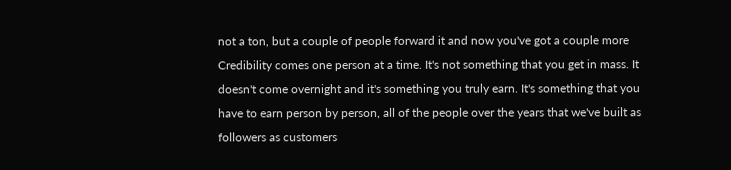not a ton, but a couple of people forward it and now you've got a couple more Credibility comes one person at a time. It's not something that you get in mass. It doesn't come overnight and it's something you truly earn. It's something that you have to earn person by person, all of the people over the years that we've built as followers as customers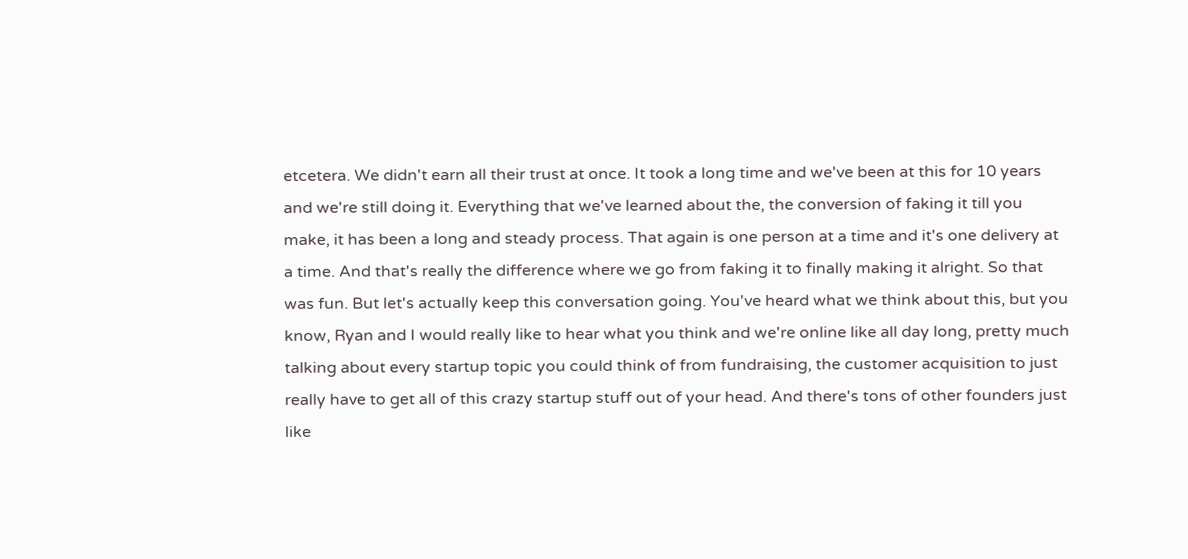etcetera. We didn't earn all their trust at once. It took a long time and we've been at this for 10 years and we're still doing it. Everything that we've learned about the, the conversion of faking it till you make, it has been a long and steady process. That again is one person at a time and it's one delivery at a time. And that's really the difference where we go from faking it to finally making it alright. So that was fun. But let's actually keep this conversation going. You've heard what we think about this, but you know, Ryan and I would really like to hear what you think and we're online like all day long, pretty much talking about every startup topic you could think of from fundraising, the customer acquisition to just really have to get all of this crazy startup stuff out of your head. And there's tons of other founders just like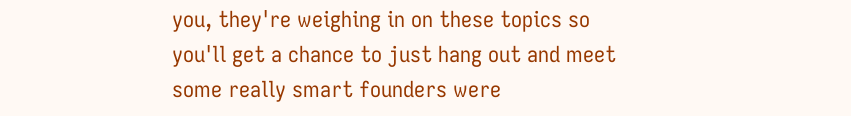you, they're weighing in on these topics so you'll get a chance to just hang out and meet some really smart founders were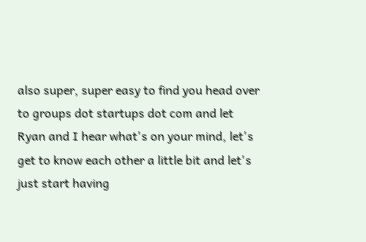also super, super easy to find you head over to groups dot startups dot com and let Ryan and I hear what's on your mind, let's get to know each other a little bit and let's just start having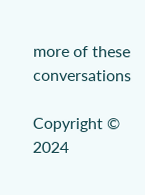more of these conversations

Copyright © 2024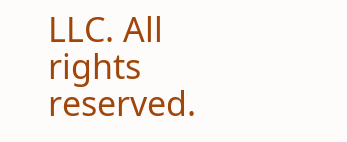LLC. All rights reserved.